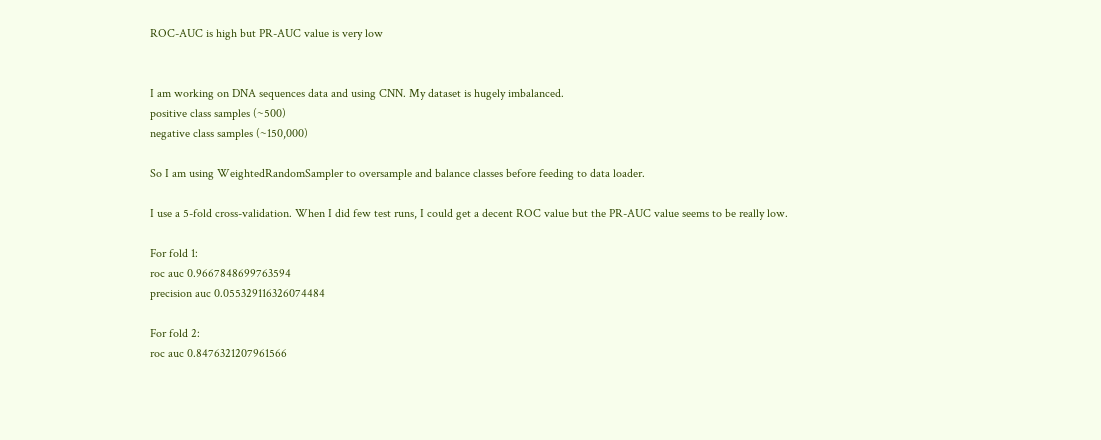ROC-AUC is high but PR-AUC value is very low


I am working on DNA sequences data and using CNN. My dataset is hugely imbalanced.
positive class samples (~500)
negative class samples (~150,000)

So I am using WeightedRandomSampler to oversample and balance classes before feeding to data loader.

I use a 5-fold cross-validation. When I did few test runs, I could get a decent ROC value but the PR-AUC value seems to be really low.

For fold 1:
roc auc 0.9667848699763594
precision auc 0.055329116326074484

For fold 2:
roc auc 0.8476321207961566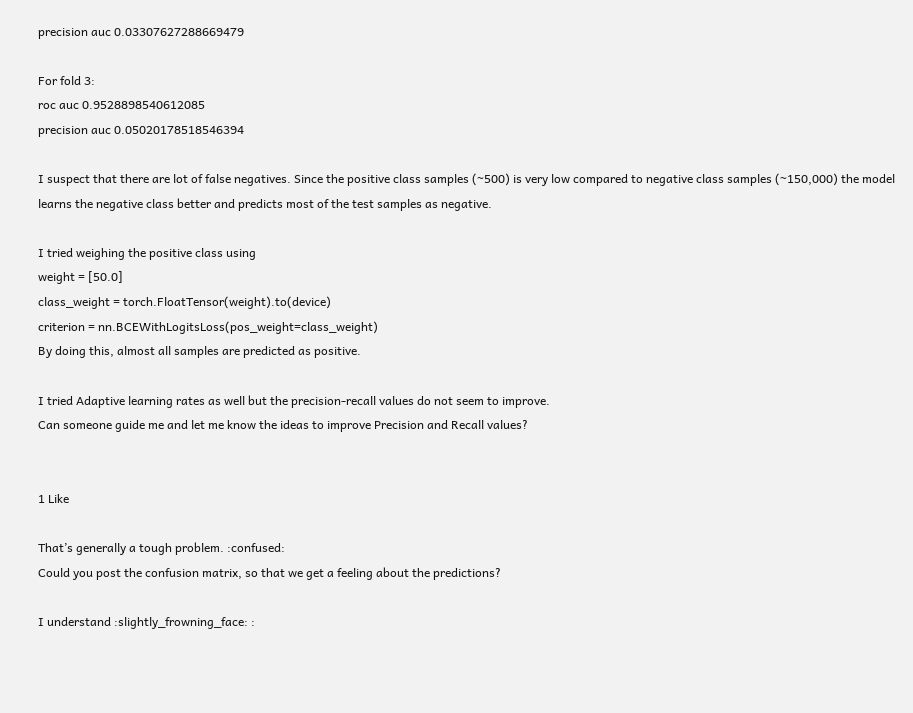precision auc 0.03307627288669479

For fold 3:
roc auc 0.9528898540612085
precision auc 0.05020178518546394

I suspect that there are lot of false negatives. Since the positive class samples (~500) is very low compared to negative class samples (~150,000) the model learns the negative class better and predicts most of the test samples as negative.

I tried weighing the positive class using
weight = [50.0]
class_weight = torch.FloatTensor(weight).to(device)
criterion = nn.BCEWithLogitsLoss(pos_weight=class_weight)
By doing this, almost all samples are predicted as positive.

I tried Adaptive learning rates as well but the precision-recall values do not seem to improve.
Can someone guide me and let me know the ideas to improve Precision and Recall values?


1 Like

That’s generally a tough problem. :confused:
Could you post the confusion matrix, so that we get a feeling about the predictions?

I understand :slightly_frowning_face: :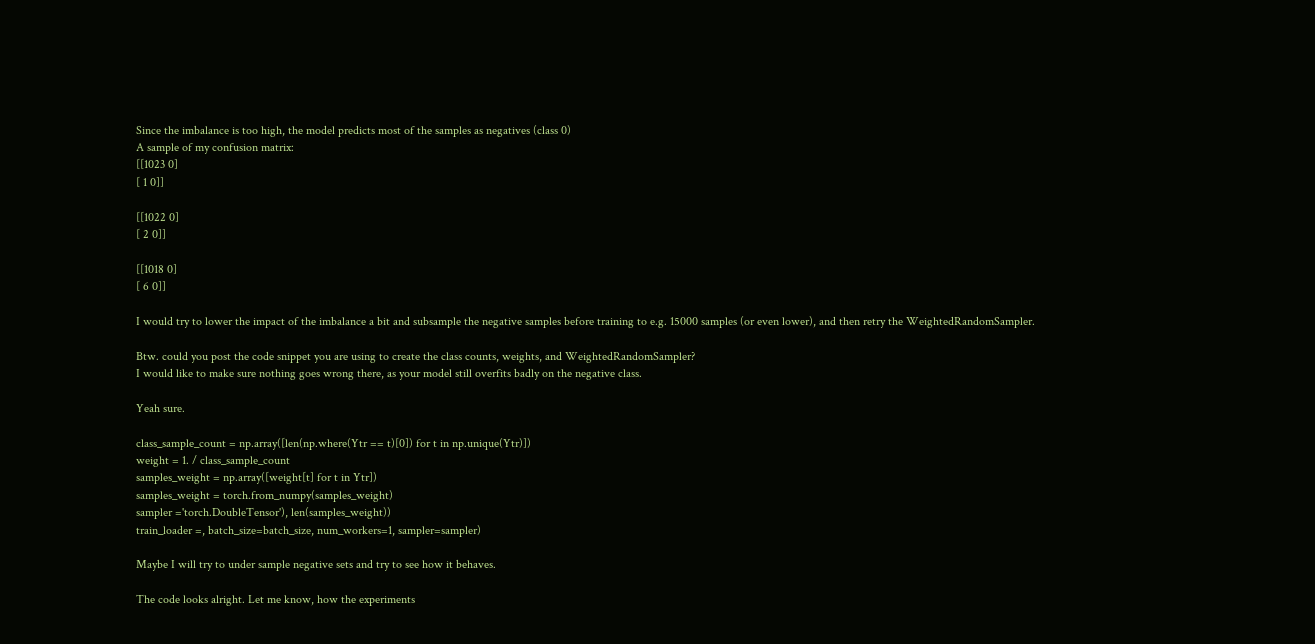Since the imbalance is too high, the model predicts most of the samples as negatives (class 0)
A sample of my confusion matrix:
[[1023 0]
[ 1 0]]

[[1022 0]
[ 2 0]]

[[1018 0]
[ 6 0]]

I would try to lower the impact of the imbalance a bit and subsample the negative samples before training to e.g. 15000 samples (or even lower), and then retry the WeightedRandomSampler.

Btw. could you post the code snippet you are using to create the class counts, weights, and WeightedRandomSampler?
I would like to make sure nothing goes wrong there, as your model still overfits badly on the negative class.

Yeah sure.

class_sample_count = np.array([len(np.where(Ytr == t)[0]) for t in np.unique(Ytr)])
weight = 1. / class_sample_count
samples_weight = np.array([weight[t] for t in Ytr])
samples_weight = torch.from_numpy(samples_weight)
sampler ='torch.DoubleTensor'), len(samples_weight))
train_loader =, batch_size=batch_size, num_workers=1, sampler=sampler)

Maybe I will try to under sample negative sets and try to see how it behaves.

The code looks alright. Let me know, how the experiments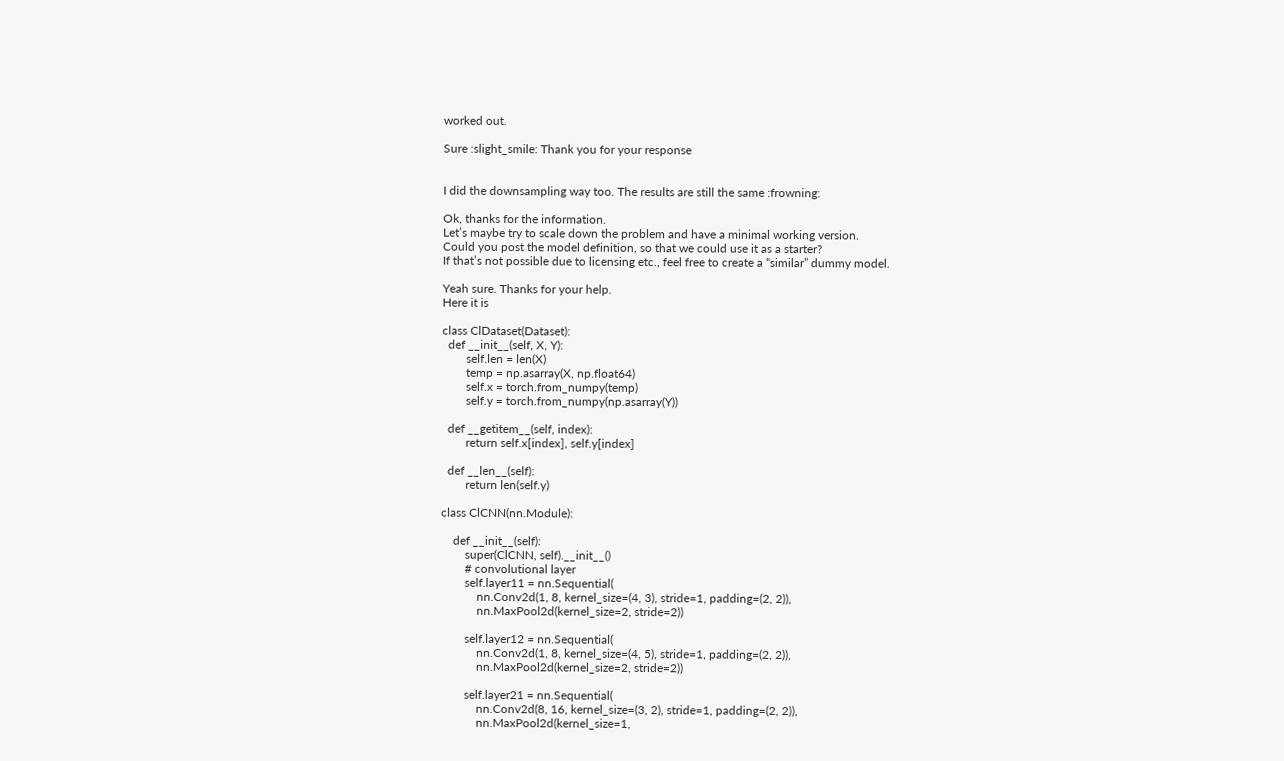worked out.

Sure :slight_smile: Thank you for your response


I did the downsampling way too. The results are still the same :frowning:

Ok, thanks for the information.
Let’s maybe try to scale down the problem and have a minimal working version.
Could you post the model definition, so that we could use it as a starter?
If that’s not possible due to licensing etc., feel free to create a “similar” dummy model.

Yeah sure. Thanks for your help.
Here it is

class ClDataset(Dataset):
  def __init__(self, X, Y):
        self.len = len(X)
        temp = np.asarray(X, np.float64)
        self.x = torch.from_numpy(temp)
        self.y = torch.from_numpy(np.asarray(Y))

  def __getitem__(self, index):
        return self.x[index], self.y[index]

  def __len__(self):
        return len(self.y)

class ClCNN(nn.Module):

    def __init__(self):
        super(ClCNN, self).__init__()
        # convolutional layer
        self.layer11 = nn.Sequential(
            nn.Conv2d(1, 8, kernel_size=(4, 3), stride=1, padding=(2, 2)),
            nn.MaxPool2d(kernel_size=2, stride=2))

        self.layer12 = nn.Sequential(
            nn.Conv2d(1, 8, kernel_size=(4, 5), stride=1, padding=(2, 2)),
            nn.MaxPool2d(kernel_size=2, stride=2))

        self.layer21 = nn.Sequential(
            nn.Conv2d(8, 16, kernel_size=(3, 2), stride=1, padding=(2, 2)),
            nn.MaxPool2d(kernel_size=1,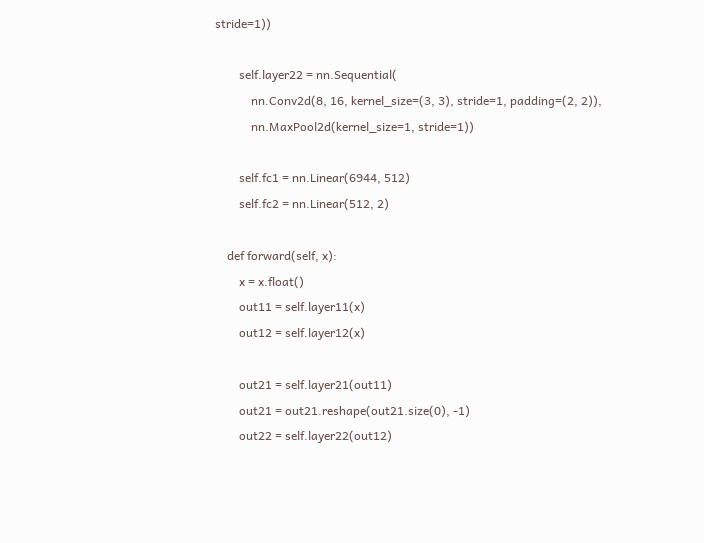stride=1))

        self.layer22 = nn.Sequential(
            nn.Conv2d(8, 16, kernel_size=(3, 3), stride=1, padding=(2, 2)),
            nn.MaxPool2d(kernel_size=1, stride=1))

        self.fc1 = nn.Linear(6944, 512)
        self.fc2 = nn.Linear(512, 2)

    def forward(self, x):
        x = x.float()
        out11 = self.layer11(x)
        out12 = self.layer12(x)

        out21 = self.layer21(out11)
        out21 = out21.reshape(out21.size(0), -1)
        out22 = self.layer22(out12)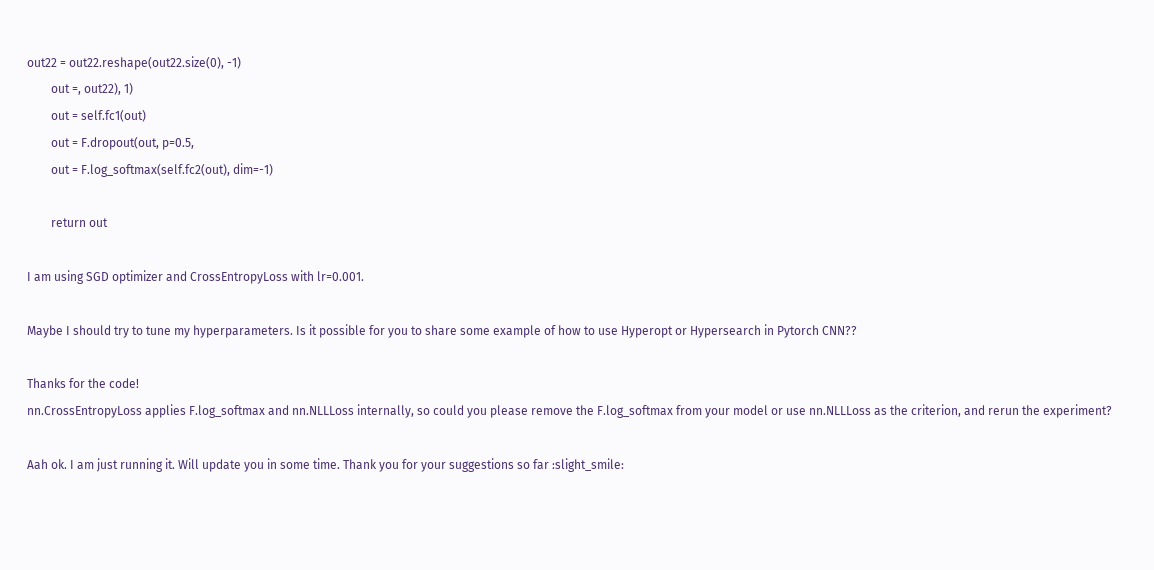out22 = out22.reshape(out22.size(0), -1)
        out =, out22), 1)
        out = self.fc1(out)
        out = F.dropout(out, p=0.5,
        out = F.log_softmax(self.fc2(out), dim=-1)

        return out

I am using SGD optimizer and CrossEntropyLoss with lr=0.001.

Maybe I should try to tune my hyperparameters. Is it possible for you to share some example of how to use Hyperopt or Hypersearch in Pytorch CNN??

Thanks for the code!
nn.CrossEntropyLoss applies F.log_softmax and nn.NLLLoss internally, so could you please remove the F.log_softmax from your model or use nn.NLLLoss as the criterion, and rerun the experiment?

Aah ok. I am just running it. Will update you in some time. Thank you for your suggestions so far :slight_smile: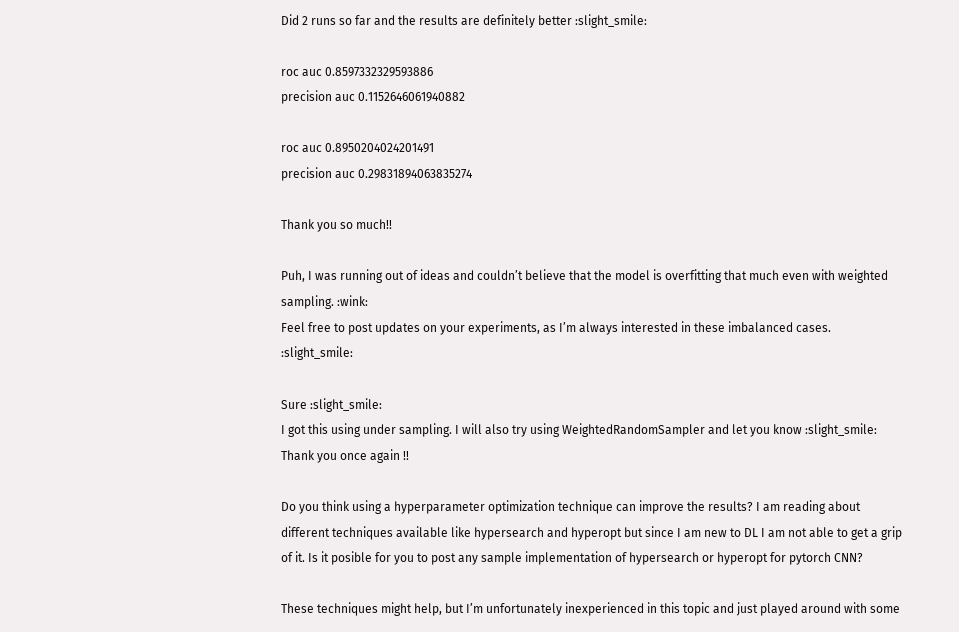Did 2 runs so far and the results are definitely better :slight_smile:

roc auc 0.8597332329593886
precision auc 0.1152646061940882

roc auc 0.8950204024201491
precision auc 0.29831894063835274

Thank you so much!!

Puh, I was running out of ideas and couldn’t believe that the model is overfitting that much even with weighted sampling. :wink:
Feel free to post updates on your experiments, as I’m always interested in these imbalanced cases. :slight_smile:

Sure :slight_smile:
I got this using under sampling. I will also try using WeightedRandomSampler and let you know :slight_smile: Thank you once again !!

Do you think using a hyperparameter optimization technique can improve the results? I am reading about different techniques available like hypersearch and hyperopt but since I am new to DL I am not able to get a grip of it. Is it posible for you to post any sample implementation of hypersearch or hyperopt for pytorch CNN?

These techniques might help, but I’m unfortunately inexperienced in this topic and just played around with some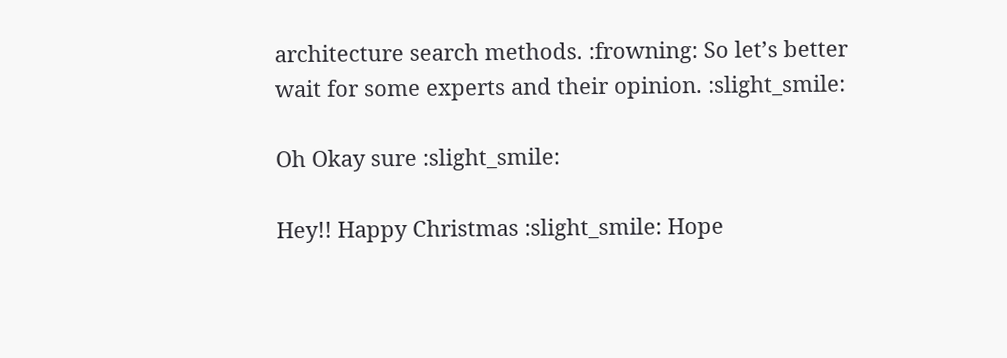architecture search methods. :frowning: So let’s better wait for some experts and their opinion. :slight_smile:

Oh Okay sure :slight_smile:

Hey!! Happy Christmas :slight_smile: Hope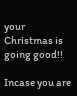your Christmas is going good!!

Incase you are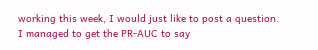working this week, I would just like to post a question. I managed to get the PR-AUC to say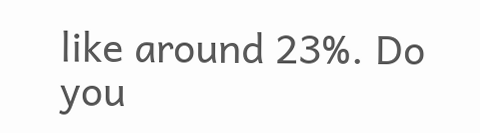like around 23%. Do you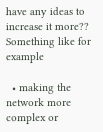have any ideas to increase it more?? Something like for example

  • making the network more complex or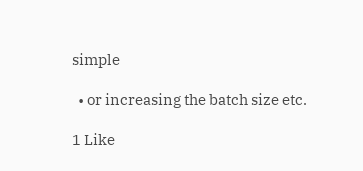simple

  • or increasing the batch size etc.

1 Like